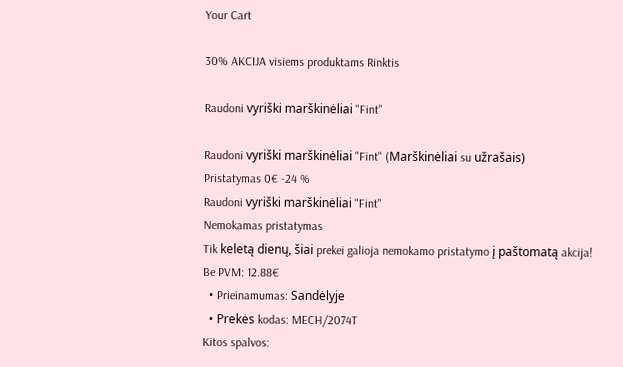Your Cart

30% AKCIJA visiems produktams Rinktis

Raudoni vyriški marškinėliai "Fint"

Raudoni vyriški marškinėliai "Fint" (Marškinėliai su užrašais)
Pristatymas 0€ -24 %
Raudoni vyriški marškinėliai "Fint"
Nemokamas pristatymas
Tik keletą dienų, šiai prekei galioja nemokamo pristatymo į paštomatą akcija!
Be PVM: 12.88€
  • Prieinamumas: Sandėlyje
  • Prekės kodas: MECH/2074T
Kitos spalvos: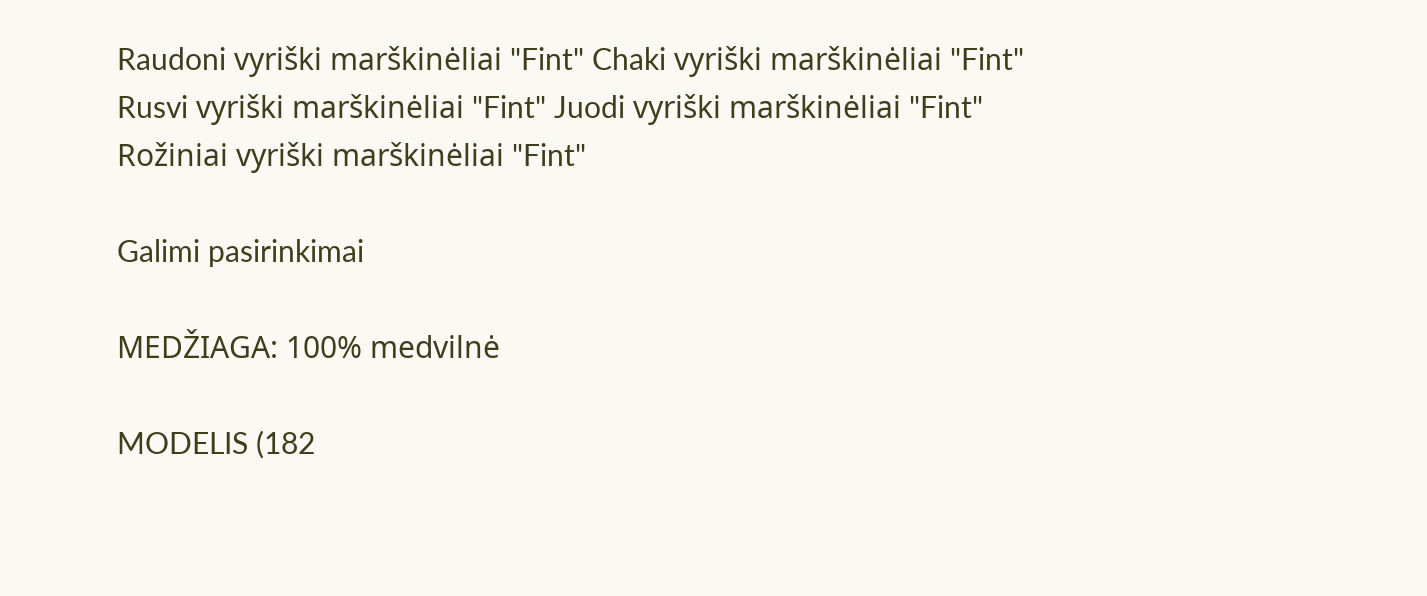Raudoni vyriški marškinėliai "Fint" Chaki vyriški marškinėliai "Fint" Rusvi vyriški marškinėliai "Fint" Juodi vyriški marškinėliai "Fint" Rožiniai vyriški marškinėliai "Fint"

Galimi pasirinkimai

MEDŽIAGA: 100% medvilnė

MODELIS (182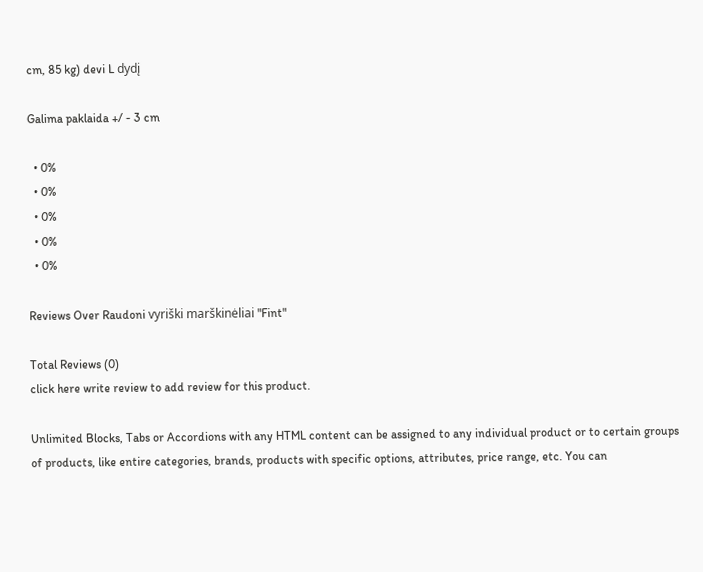cm, 85 kg) devi L dydį

Galima paklaida +/ - 3 cm

  • 0%
  • 0%
  • 0%
  • 0%
  • 0%

Reviews Over Raudoni vyriški marškinėliai "Fint"

Total Reviews (0)
click here write review to add review for this product.

Unlimited Blocks, Tabs or Accordions with any HTML content can be assigned to any individual product or to certain groups of products, like entire categories, brands, products with specific options, attributes, price range, etc. You can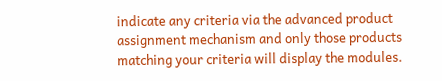indicate any criteria via the advanced product assignment mechanism and only those products matching your criteria will display the modules.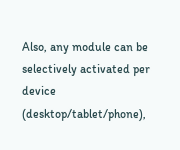Also, any module can be selectively activated per device (desktop/tablet/phone),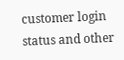customer login status and other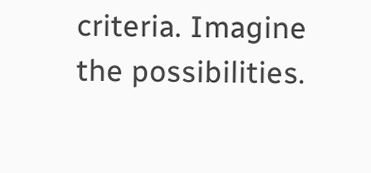criteria. Imagine the possibilities.